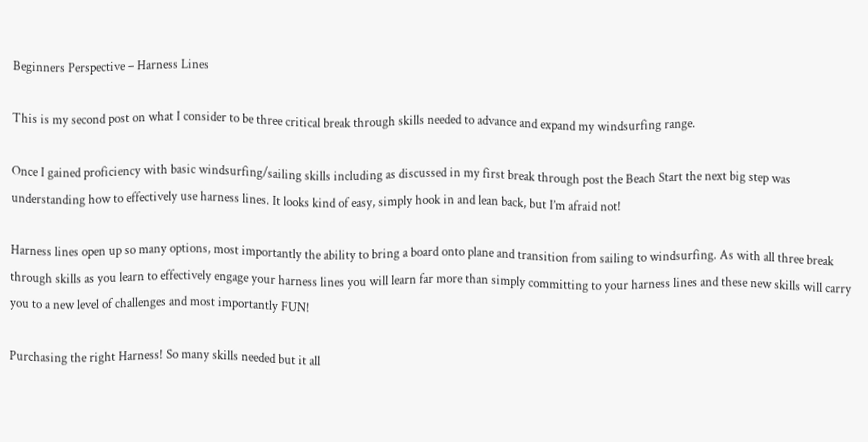Beginners Perspective – Harness Lines

This is my second post on what I consider to be three critical break through skills needed to advance and expand my windsurfing range.

Once I gained proficiency with basic windsurfing/sailing skills including as discussed in my first break through post the Beach Start the next big step was understanding how to effectively use harness lines. It looks kind of easy, simply hook in and lean back, but I’m afraid not!

Harness lines open up so many options, most importantly the ability to bring a board onto plane and transition from sailing to windsurfing. As with all three break through skills as you learn to effectively engage your harness lines you will learn far more than simply committing to your harness lines and these new skills will carry you to a new level of challenges and most importantly FUN!

Purchasing the right Harness! So many skills needed but it all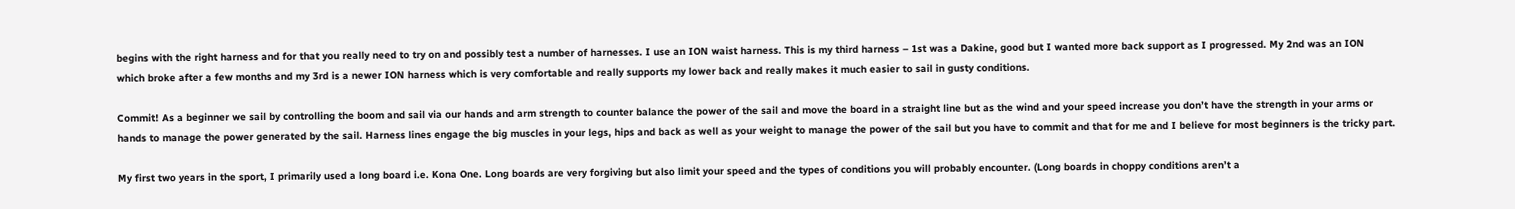begins with the right harness and for that you really need to try on and possibly test a number of harnesses. I use an ION waist harness. This is my third harness – 1st was a Dakine, good but I wanted more back support as I progressed. My 2nd was an ION which broke after a few months and my 3rd is a newer ION harness which is very comfortable and really supports my lower back and really makes it much easier to sail in gusty conditions.

Commit! As a beginner we sail by controlling the boom and sail via our hands and arm strength to counter balance the power of the sail and move the board in a straight line but as the wind and your speed increase you don’t have the strength in your arms or hands to manage the power generated by the sail. Harness lines engage the big muscles in your legs, hips and back as well as your weight to manage the power of the sail but you have to commit and that for me and I believe for most beginners is the tricky part.

My first two years in the sport, I primarily used a long board i.e. Kona One. Long boards are very forgiving but also limit your speed and the types of conditions you will probably encounter. (Long boards in choppy conditions aren’t a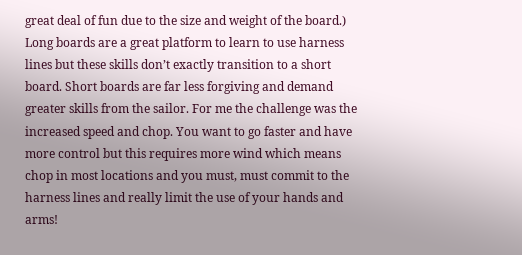great deal of fun due to the size and weight of the board.) Long boards are a great platform to learn to use harness lines but these skills don’t exactly transition to a short board. Short boards are far less forgiving and demand greater skills from the sailor. For me the challenge was the increased speed and chop. You want to go faster and have more control but this requires more wind which means chop in most locations and you must, must commit to the harness lines and really limit the use of your hands and arms!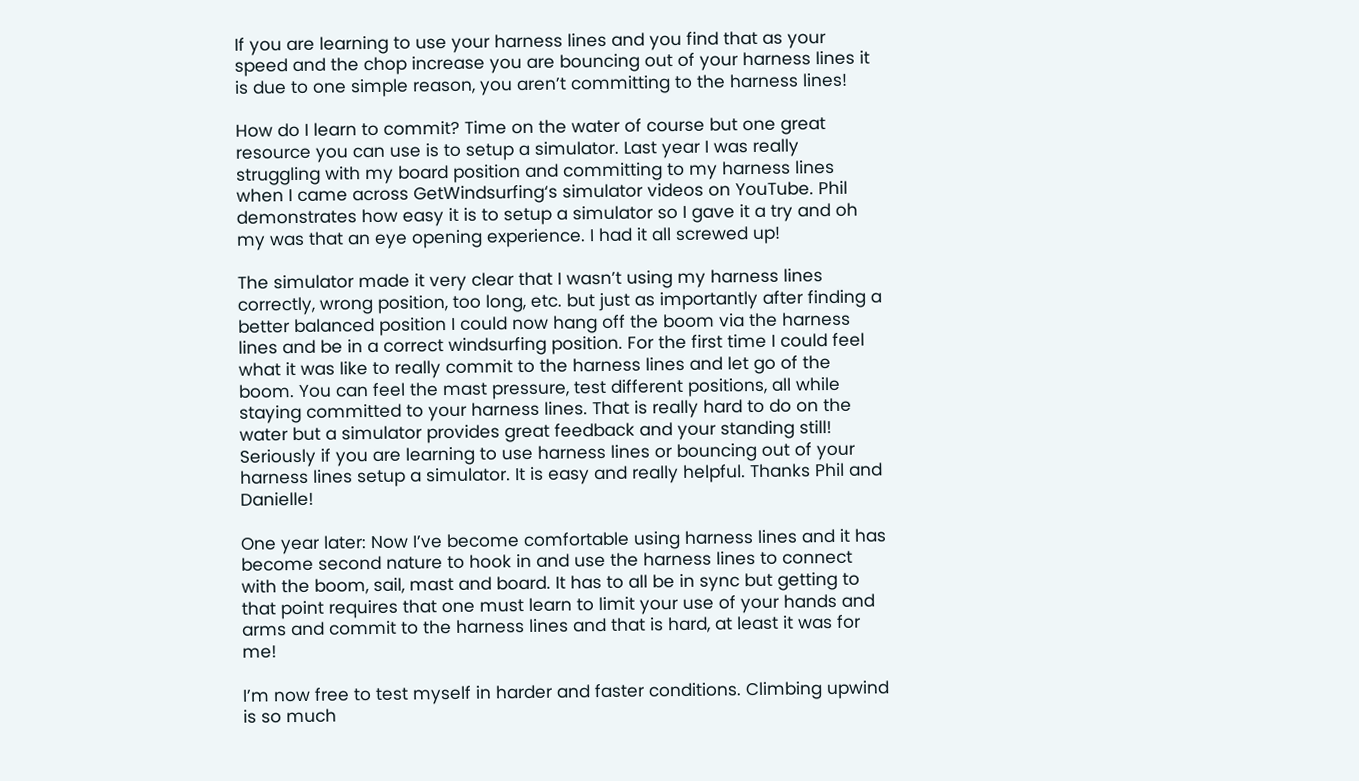If you are learning to use your harness lines and you find that as your speed and the chop increase you are bouncing out of your harness lines it is due to one simple reason, you aren’t committing to the harness lines!

How do I learn to commit? Time on the water of course but one great resource you can use is to setup a simulator. Last year I was really struggling with my board position and committing to my harness lines when I came across GetWindsurfing‘s simulator videos on YouTube. Phil demonstrates how easy it is to setup a simulator so I gave it a try and oh my was that an eye opening experience. I had it all screwed up!

The simulator made it very clear that I wasn’t using my harness lines correctly, wrong position, too long, etc. but just as importantly after finding a better balanced position I could now hang off the boom via the harness lines and be in a correct windsurfing position. For the first time I could feel what it was like to really commit to the harness lines and let go of the boom. You can feel the mast pressure, test different positions, all while staying committed to your harness lines. That is really hard to do on the water but a simulator provides great feedback and your standing still! Seriously if you are learning to use harness lines or bouncing out of your harness lines setup a simulator. It is easy and really helpful. Thanks Phil and Danielle!

One year later: Now I’ve become comfortable using harness lines and it has become second nature to hook in and use the harness lines to connect with the boom, sail, mast and board. It has to all be in sync but getting to that point requires that one must learn to limit your use of your hands and arms and commit to the harness lines and that is hard, at least it was for me!

I’m now free to test myself in harder and faster conditions. Climbing upwind is so much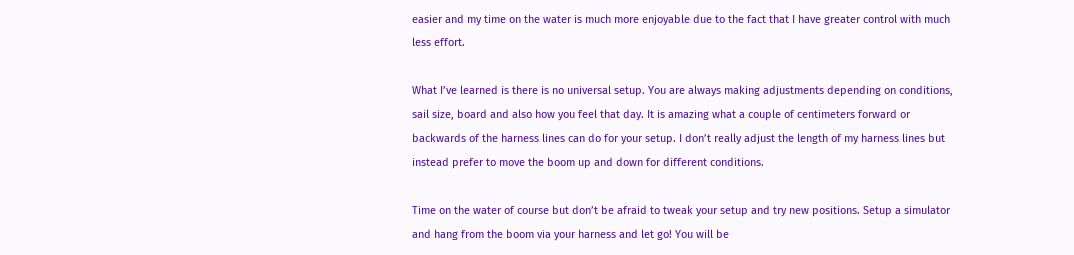easier and my time on the water is much more enjoyable due to the fact that I have greater control with much less effort.

What I’ve learned is there is no universal setup. You are always making adjustments depending on conditions, sail size, board and also how you feel that day. It is amazing what a couple of centimeters forward or backwards of the harness lines can do for your setup. I don’t really adjust the length of my harness lines but instead prefer to move the boom up and down for different conditions.

Time on the water of course but don’t be afraid to tweak your setup and try new positions. Setup a simulator and hang from the boom via your harness and let go! You will be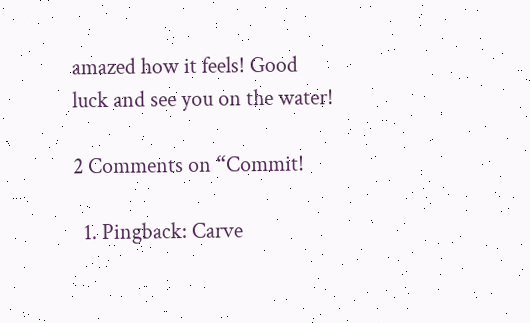amazed how it feels! Good luck and see you on the water!

2 Comments on “Commit!

  1. Pingback: Carve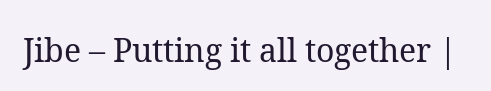Jibe – Putting it all together |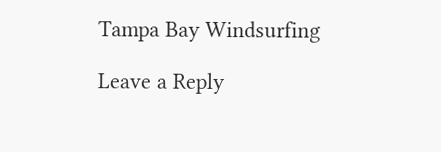Tampa Bay Windsurfing

Leave a Reply